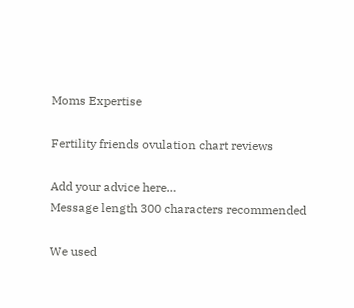Moms Expertise

Fertility friends ovulation chart reviews

Add your advice here…
Message length 300 characters recommended

We used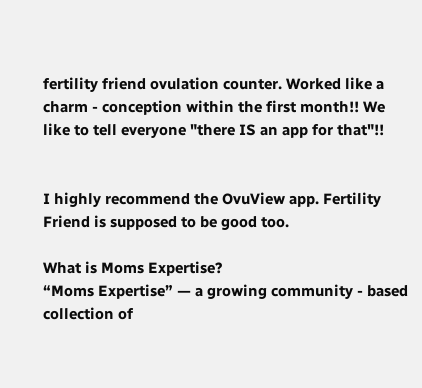fertility friend ovulation counter. Worked like a charm - conception within the first month!! We like to tell everyone "there IS an app for that"!!


I highly recommend the OvuView app. Fertility Friend is supposed to be good too.

What is Moms Expertise?
“Moms Expertise” — a growing community - based collection of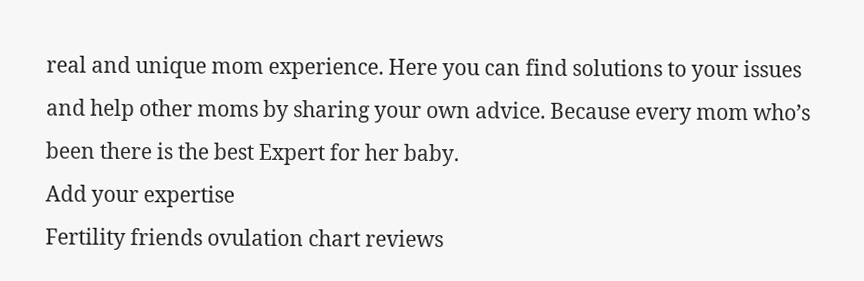real and unique mom experience. Here you can find solutions to your issues and help other moms by sharing your own advice. Because every mom who’s been there is the best Expert for her baby.
Add your expertise
Fertility friends ovulation chart reviews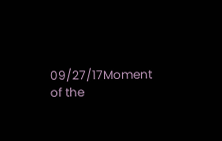09/27/17Moment of the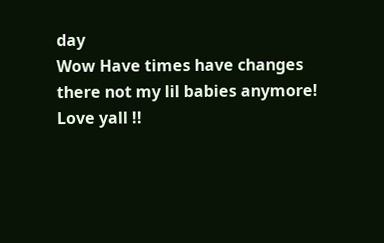day
Wow Have times have changes there not my lil babies anymore! Love yall !!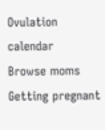Ovulation calendar
Browse moms
Getting pregnant